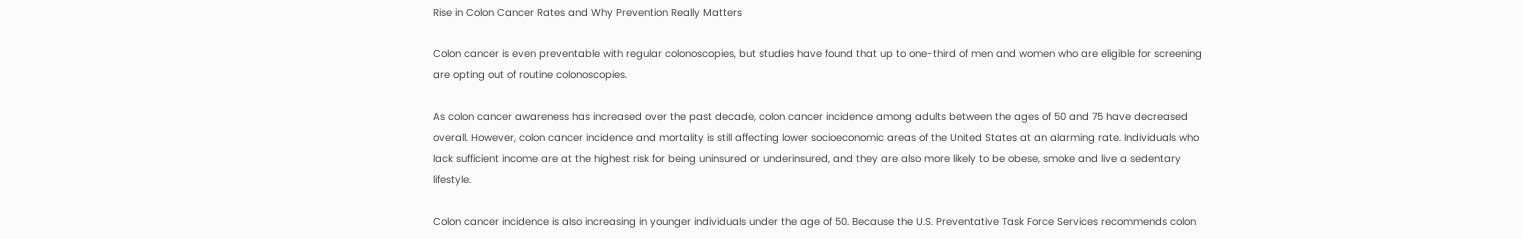Rise in Colon Cancer Rates and Why Prevention Really Matters

Colon cancer is even preventable with regular colonoscopies, but studies have found that up to one-third of men and women who are eligible for screening are opting out of routine colonoscopies.

As colon cancer awareness has increased over the past decade, colon cancer incidence among adults between the ages of 50 and 75 have decreased overall. However, colon cancer incidence and mortality is still affecting lower socioeconomic areas of the United States at an alarming rate. Individuals who lack sufficient income are at the highest risk for being uninsured or underinsured, and they are also more likely to be obese, smoke and live a sedentary lifestyle.

Colon cancer incidence is also increasing in younger individuals under the age of 50. Because the U.S. Preventative Task Force Services recommends colon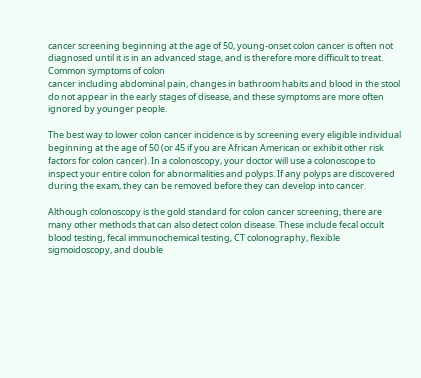cancer screening beginning at the age of 50, young-onset colon cancer is often not diagnosed until it is in an advanced stage, and is therefore more difficult to treat. Common symptoms of colon
cancer including abdominal pain, changes in bathroom habits and blood in the stool do not appear in the early stages of disease, and these symptoms are more often ignored by younger people.

The best way to lower colon cancer incidence is by screening every eligible individual beginning at the age of 50 (or 45 if you are African American or exhibit other risk factors for colon cancer). In a colonoscopy, your doctor will use a colonoscope to inspect your entire colon for abnormalities and polyps. If any polyps are discovered during the exam, they can be removed before they can develop into cancer.

Although colonoscopy is the gold standard for colon cancer screening, there are many other methods that can also detect colon disease. These include fecal occult blood testing, fecal immunochemical testing, CT colonography, flexible sigmoidoscopy, and double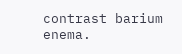contrast barium enema.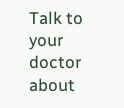Talk to your doctor about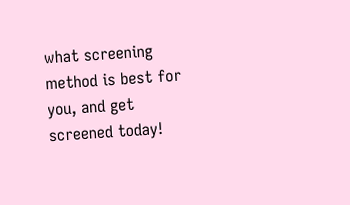what screening method is best for you, and get screened today!